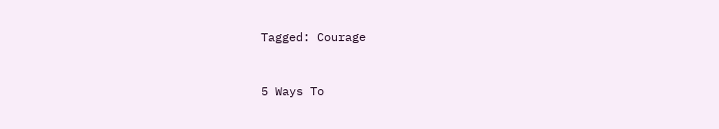Tagged: Courage


5 Ways To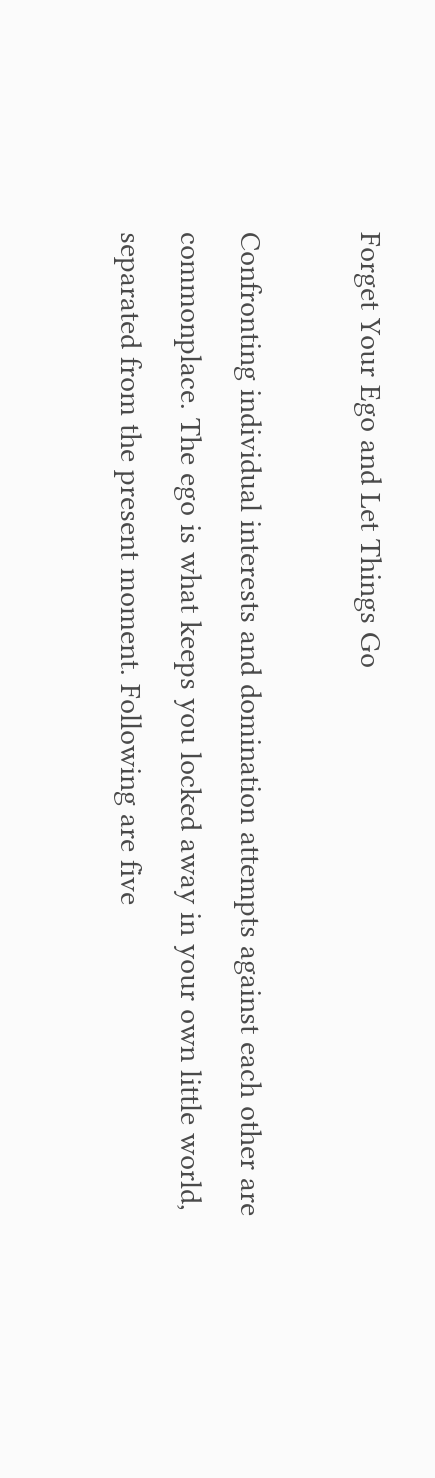Forget Your Ego and Let Things Go

Confronting individual interests and domination attempts against each other are commonplace. The ego is what keeps you locked away in your own little world, separated from the present moment. Following are five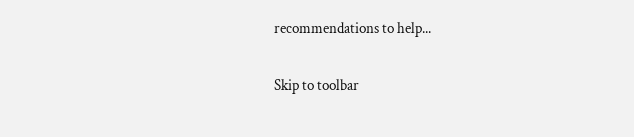recommendations to help...

Skip to toolbar